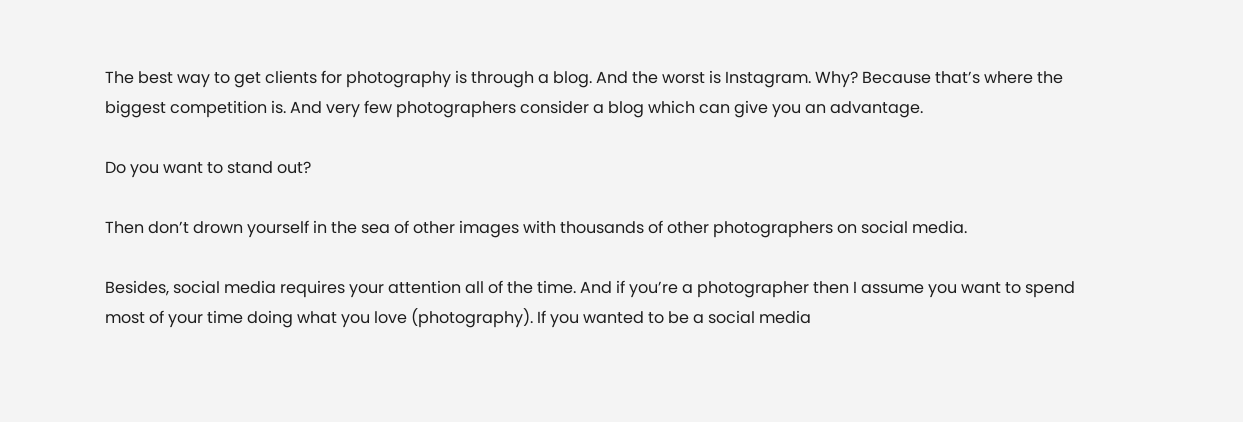The best way to get clients for photography is through a blog. And the worst is Instagram. Why? Because that’s where the biggest competition is. And very few photographers consider a blog which can give you an advantage.

Do you want to stand out?

Then don’t drown yourself in the sea of other images with thousands of other photographers on social media.

Besides, social media requires your attention all of the time. And if you’re a photographer then I assume you want to spend most of your time doing what you love (photography). If you wanted to be a social media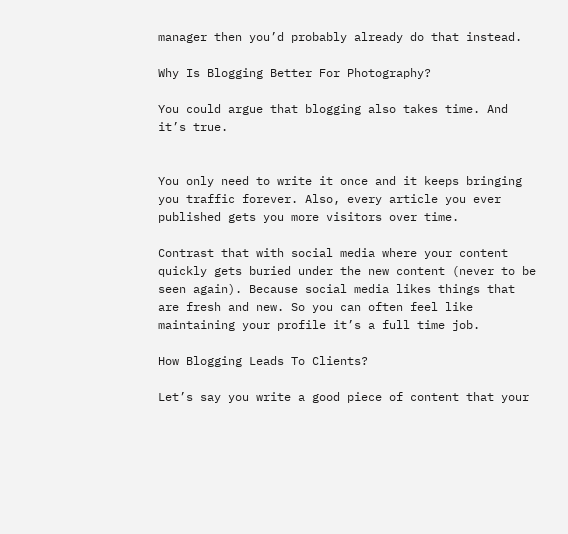manager then you’d probably already do that instead.

Why Is Blogging Better For Photography?

You could argue that blogging also takes time. And it’s true.


You only need to write it once and it keeps bringing you traffic forever. Also, every article you ever published gets you more visitors over time.

Contrast that with social media where your content quickly gets buried under the new content (never to be seen again). Because social media likes things that are fresh and new. So you can often feel like maintaining your profile it’s a full time job.

How Blogging Leads To Clients?

Let’s say you write a good piece of content that your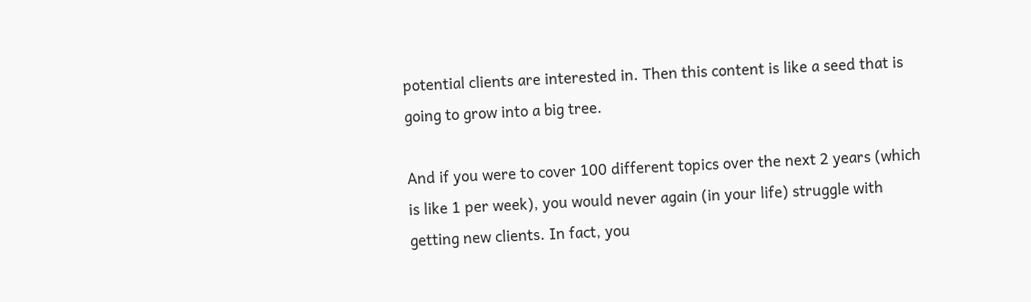potential clients are interested in. Then this content is like a seed that is going to grow into a big tree.

And if you were to cover 100 different topics over the next 2 years (which is like 1 per week), you would never again (in your life) struggle with getting new clients. In fact, you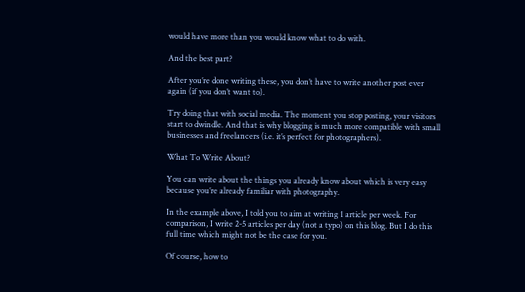would have more than you would know what to do with.

And the best part?

After you’re done writing these, you don’t have to write another post ever again (if you don’t want to).

Try doing that with social media. The moment you stop posting, your visitors start to dwindle. And that is why blogging is much more compatible with small businesses and freelancers (i.e. it’s perfect for photographers).

What To Write About?

You can write about the things you already know about which is very easy because you’re already familiar with photography.

In the example above, I told you to aim at writing 1 article per week. For comparison, I write 2-5 articles per day (not a typo) on this blog. But I do this full time which might not be the case for you.

Of course, how to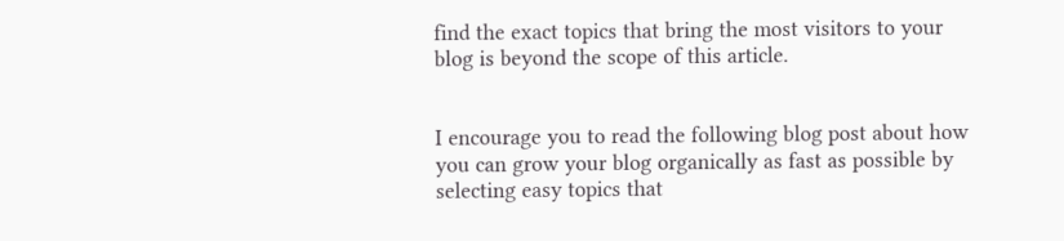find the exact topics that bring the most visitors to your blog is beyond the scope of this article.


I encourage you to read the following blog post about how you can grow your blog organically as fast as possible by selecting easy topics that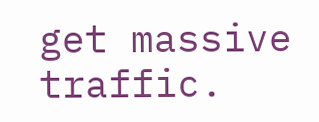get massive traffic.